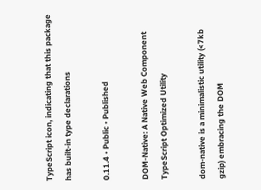TypeScript icon, indicating that this package has built-in type declarations

0.11.4 • Public • Published

DOM-Native: A Native Web Component TypeScript Optimized Utility

dom-native is a minimalistic utility (<7kb gzip) embracing the DOM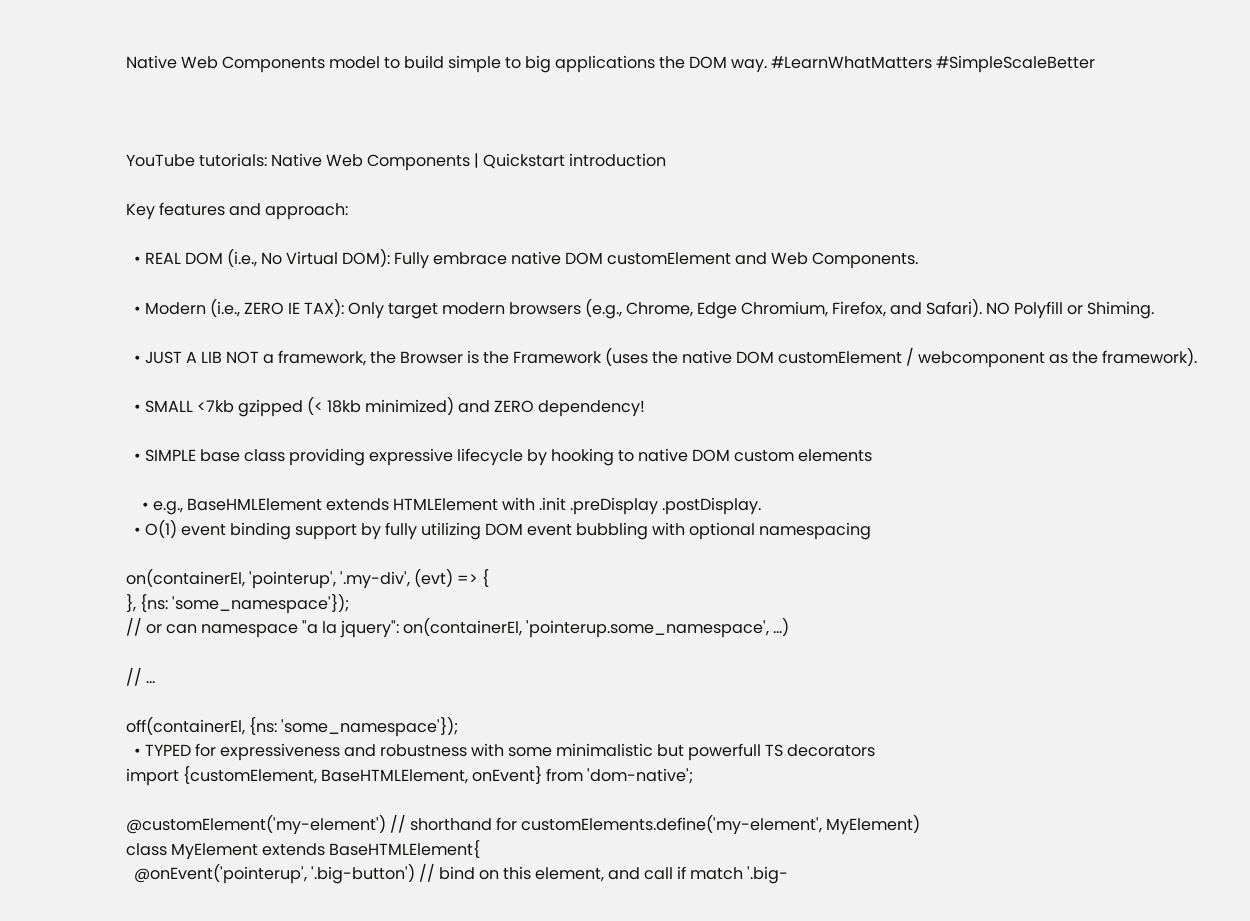Native Web Components model to build simple to big applications the DOM way. #LearnWhatMatters #SimpleScaleBetter



YouTube tutorials: Native Web Components | Quickstart introduction

Key features and approach:

  • REAL DOM (i.e., No Virtual DOM): Fully embrace native DOM customElement and Web Components.

  • Modern (i.e., ZERO IE TAX): Only target modern browsers (e.g., Chrome, Edge Chromium, Firefox, and Safari). NO Polyfill or Shiming.

  • JUST A LIB NOT a framework, the Browser is the Framework (uses the native DOM customElement / webcomponent as the framework).

  • SMALL <7kb gzipped (< 18kb minimized) and ZERO dependency!

  • SIMPLE base class providing expressive lifecycle by hooking to native DOM custom elements

    • e.g., BaseHMLElement extends HTMLElement with .init .preDisplay .postDisplay.
  • O(1) event binding support by fully utilizing DOM event bubbling with optional namespacing

on(containerEl, 'pointerup', '.my-div', (evt) => {
}, {ns: 'some_namespace'});
// or can namespace "a la jquery": on(containerEl, 'pointerup.some_namespace', ...)

// ...

off(containerEl, {ns: 'some_namespace'});
  • TYPED for expressiveness and robustness with some minimalistic but powerfull TS decorators
import {customElement, BaseHTMLElement, onEvent} from 'dom-native';

@customElement('my-element') // shorthand for customElements.define('my-element', MyElement)
class MyElement extends BaseHTMLElement{
  @onEvent('pointerup', '.big-button') // bind on this element, and call if match '.big-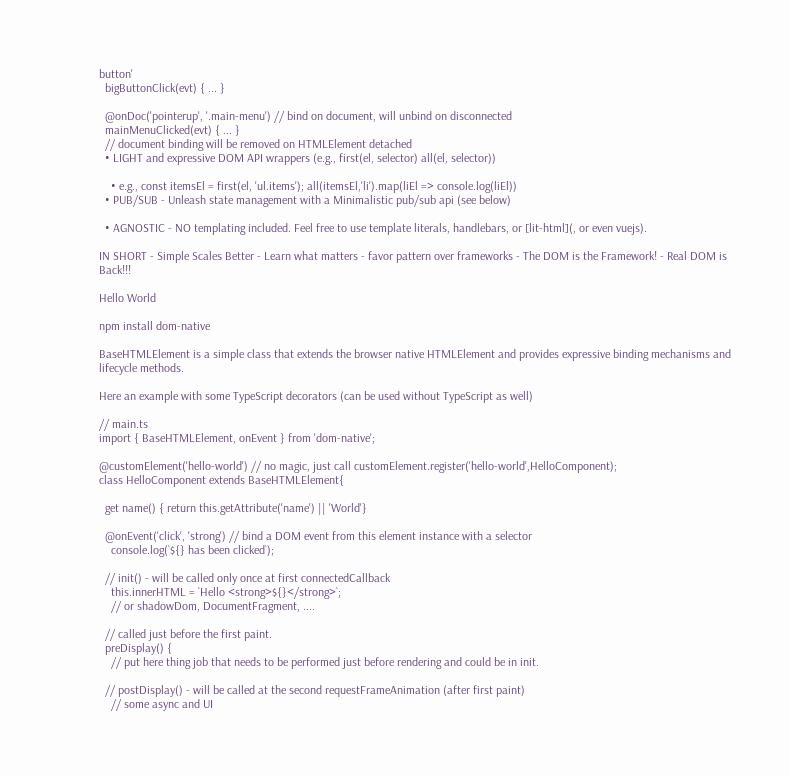button'
  bigButtonClick(evt) { ... }

  @onDoc('pointerup', '.main-menu') // bind on document, will unbind on disconnected
  mainMenuClicked(evt) { ... }
  // document binding will be removed on HTMLElement detached
  • LIGHT and expressive DOM API wrappers (e.g., first(el, selector) all(el, selector))

    • e.g., const itemsEl = first(el, 'ul.items'); all(itemsEl,'li').map(liEl => console.log(liEl))
  • PUB/SUB - Unleash state management with a Minimalistic pub/sub api (see below)

  • AGNOSTIC - NO templating included. Feel free to use template literals, handlebars, or [lit-html](, or even vuejs).

IN SHORT - Simple Scales Better - Learn what matters - favor pattern over frameworks - The DOM is the Framework! - Real DOM is Back!!!

Hello World

npm install dom-native

BaseHTMLElement is a simple class that extends the browser native HTMLElement and provides expressive binding mechanisms and lifecycle methods.

Here an example with some TypeScript decorators (can be used without TypeScript as well)

// main.ts
import { BaseHTMLElement, onEvent } from 'dom-native';

@customElement('hello-world') // no magic, just call customElement.register('hello-world',HelloComponent);
class HelloComponent extends BaseHTMLElement{

  get name() { return this.getAttribute('name') || 'World'}

  @onEvent('click', 'strong') // bind a DOM event from this element instance with a selector
    console.log(`${} has been clicked`);

  // init() - will be called only once at first connectedCallback
    this.innerHTML = `Hello <strong>${}</strong>`;
    // or shadowDom, DocumentFragment, ....

  // called just before the first paint.
  preDisplay() {
    // put here thing job that needs to be performed just before rendering and could be in init.

  // postDisplay() - will be called at the second requestFrameAnimation (after first paint)
    // some async and UI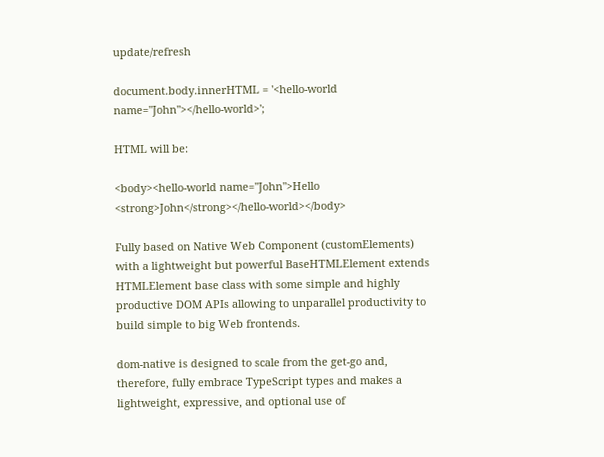update/refresh

document.body.innerHTML = '<hello-world name="John"></hello-world>';

HTML will be:

<body><hello-world name="John">Hello <strong>John</strong></hello-world></body>

Fully based on Native Web Component (customElements) with a lightweight but powerful BaseHTMLElement extends HTMLElement base class with some simple and highly productive DOM APIs allowing to unparallel productivity to build simple to big Web frontends.

dom-native is designed to scale from the get-go and, therefore, fully embrace TypeScript types and makes a lightweight, expressive, and optional use of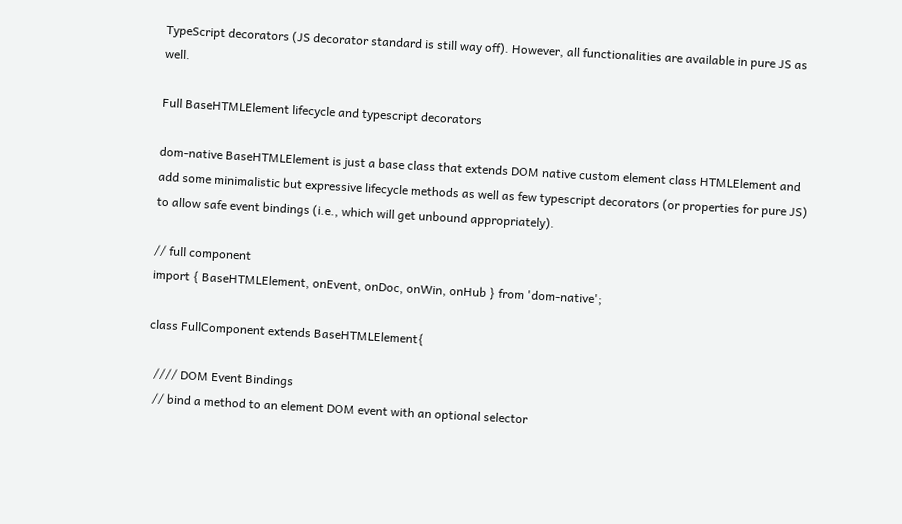TypeScript decorators (JS decorator standard is still way off). However, all functionalities are available in pure JS as well.

Full BaseHTMLElement lifecycle and typescript decorators

dom-native BaseHTMLElement is just a base class that extends DOM native custom element class HTMLElement and add some minimalistic but expressive lifecycle methods as well as few typescript decorators (or properties for pure JS) to allow safe event bindings (i.e., which will get unbound appropriately).

// full component
import { BaseHTMLElement, onEvent, onDoc, onWin, onHub } from 'dom-native';

class FullComponent extends BaseHTMLElement{

  //// DOM Event Bindings
  // bind a method to an element DOM event with an optional selector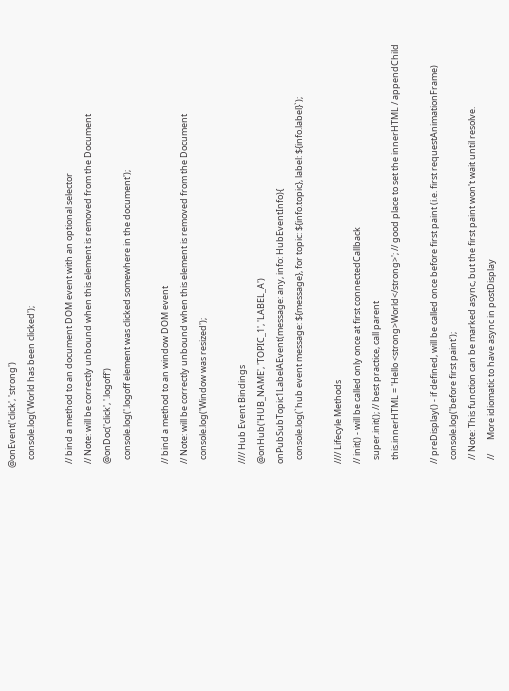@onEvent('click', 'strong')
    console.log('World has been clicked');

  // bind a method to an document DOM event with an optional selector
  // Note: will be correctly unbound when this element is removed from the Document
  @onDoc('click', '.logoff')
    console.log('.logoff element was clicked somewhere in the document');

  // bind a method to an window DOM event
  // Note: will be correctly unbound when this element is removed from the Document
    console.log('Window was resized');

  //// Hub Event Bindings
  @onHub('HUB_NAME', 'TOPIC_1', 'LABEL_A')
  onPubSubTopic1LabelAEvent(message: any, info: HubEventInfo){
    console.log(`hub event message: ${message}, for topic: ${info.topic}, label: ${info.label}`);

  //// Lifecyle Methods
  // init() - will be called only once at first connectedCallback
    super.init(); // best practice, call parent
    this.innerHTML = 'Hello <strong>World</strong>'; // good place to set the innerHTML / appendChild

  // preDisplay() - if defined, will be called once before first paint (i.e. first requestAnimationFrame)
    console.log('before first paint');
    // Note: This function can be marked async, but the first paint won't wait until resolve.
    //       More idiomatic to have async in postDisplay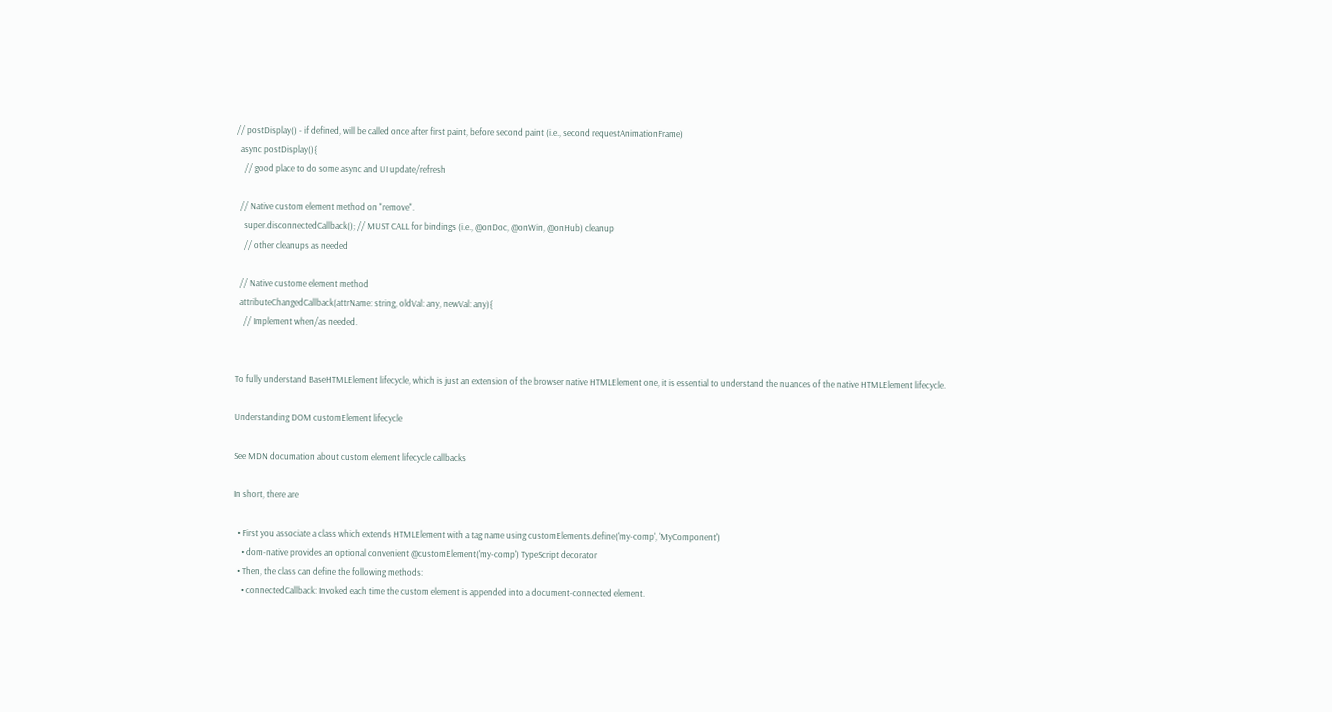// postDisplay() - if defined, will be called once after first paint, before second paint (i.e., second requestAnimationFrame)
  async postDisplay(){
    // good place to do some async and UI update/refresh

  // Native custom element method on "remove".
    super.disconnectedCallback(); // MUST CALL for bindings (i.e., @onDoc, @onWin, @onHub) cleanup
    // other cleanups as needed

  // Native custome element method
  attributeChangedCallback(attrName: string, oldVal: any, newVal: any){
    // Implement when/as needed.


To fully understand BaseHTMLElement lifecycle, which is just an extension of the browser native HTMLElement one, it is essential to understand the nuances of the native HTMLElement lifecycle.

Understanding DOM customElement lifecycle

See MDN documation about custom element lifecycle callbacks

In short, there are

  • First you associate a class which extends HTMLElement with a tag name using customElements.define('my-comp', 'MyComponent')
    • dom-native provides an optional convenient @customElement('my-comp') TypeScript decorator
  • Then, the class can define the following methods:
    • connectedCallback: Invoked each time the custom element is appended into a document-connected element.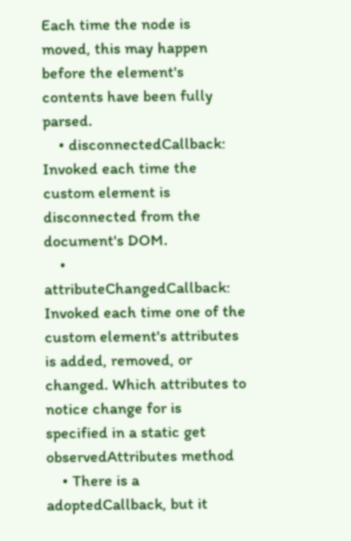Each time the node is moved, this may happen before the element's contents have been fully parsed.
    • disconnectedCallback: Invoked each time the custom element is disconnected from the document's DOM.
    • attributeChangedCallback: Invoked each time one of the custom element's attributes is added, removed, or changed. Which attributes to notice change for is specified in a static get observedAttributes method
    • There is a adoptedCallback, but it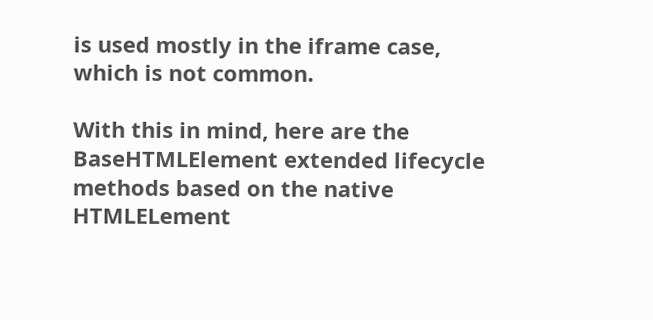is used mostly in the iframe case, which is not common.

With this in mind, here are the BaseHTMLElement extended lifecycle methods based on the native HTMLELement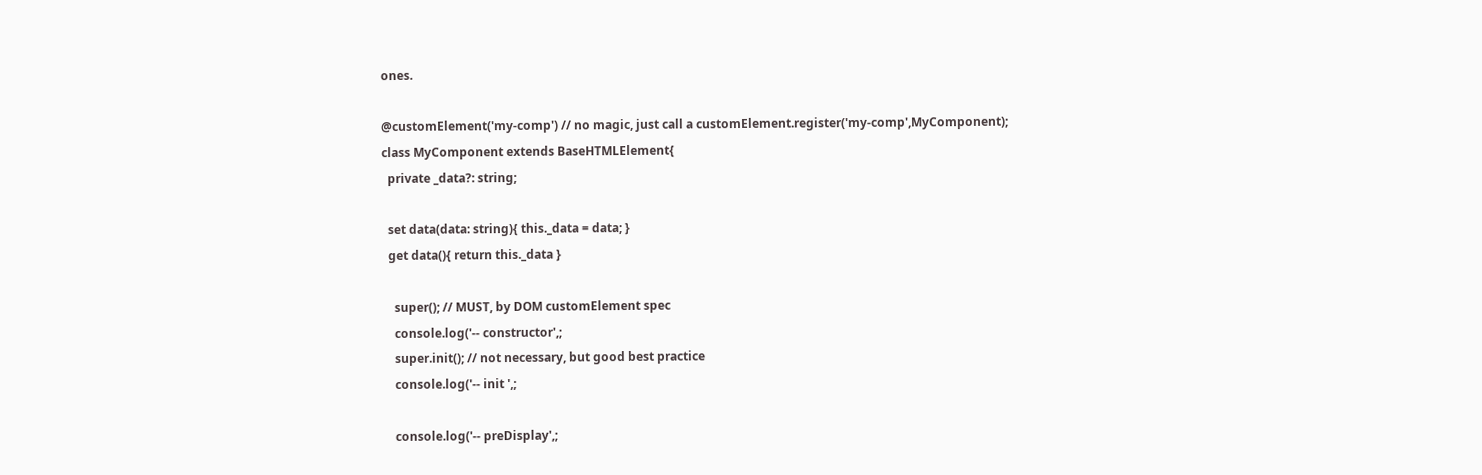ones.

@customElement('my-comp') // no magic, just call a customElement.register('my-comp',MyComponent);
class MyComponent extends BaseHTMLElement{
  private _data?: string;

  set data(data: string){ this._data = data; }
  get data(){ return this._data }

    super(); // MUST, by DOM customElement spec
    console.log('-- constructor',;
    super.init(); // not necessary, but good best practice
    console.log('-- init ',;

    console.log('-- preDisplay',;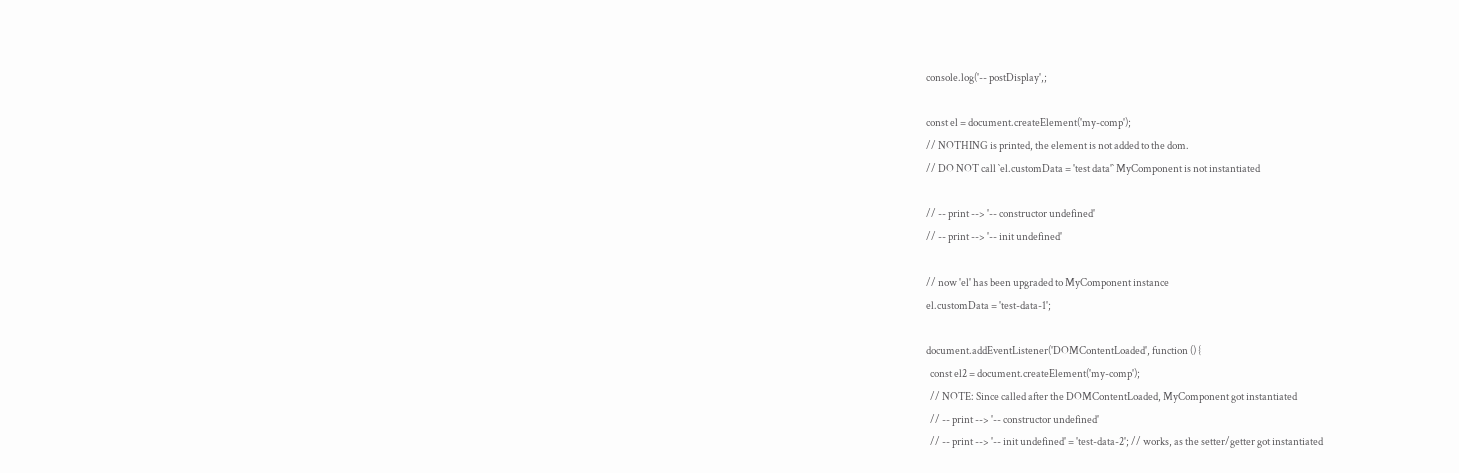console.log('-- postDisplay',;

const el = document.createElement('my-comp');
// NOTHING is printed, the element is not added to the dom.
// DO NOT call `el.customData = 'test data'` MyComponent is not instantiated

// -- print --> '-- constructor undefined'
// -- print --> '-- init undefined'

// now 'el' has been upgraded to MyComponent instance
el.customData = 'test-data-1';

document.addEventListener('DOMContentLoaded', function () {
  const el2 = document.createElement('my-comp');
  // NOTE: Since called after the DOMContentLoaded, MyComponent got instantiated
  // -- print --> '-- constructor undefined'
  // -- print --> '-- init undefined' = 'test-data-2'; // works, as the setter/getter got instantiated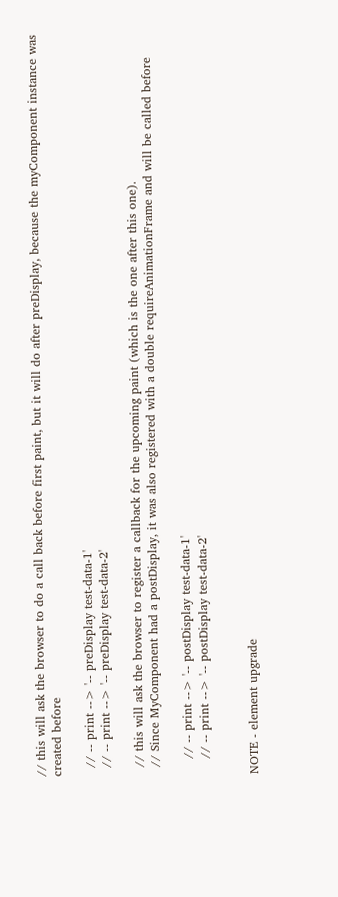// this will ask the browser to do a call back before first paint, but it will do after preDisplay, because the myComponent instance was created before

  // -- print --> '-- preDisplay test-data-1'
  // -- print --> '-- preDisplay test-data-2'

  // this will ask the browser to register a callback for the upcoming paint (which is the one after this one).
  // Since MyComponent had a postDisplay, it was also registered with a double requireAnimationFrame and will be called before

    // -- print --> '-- postDisplay test-data-1'
    // -- print --> '-- postDisplay test-data-2'


NOTE - element upgrade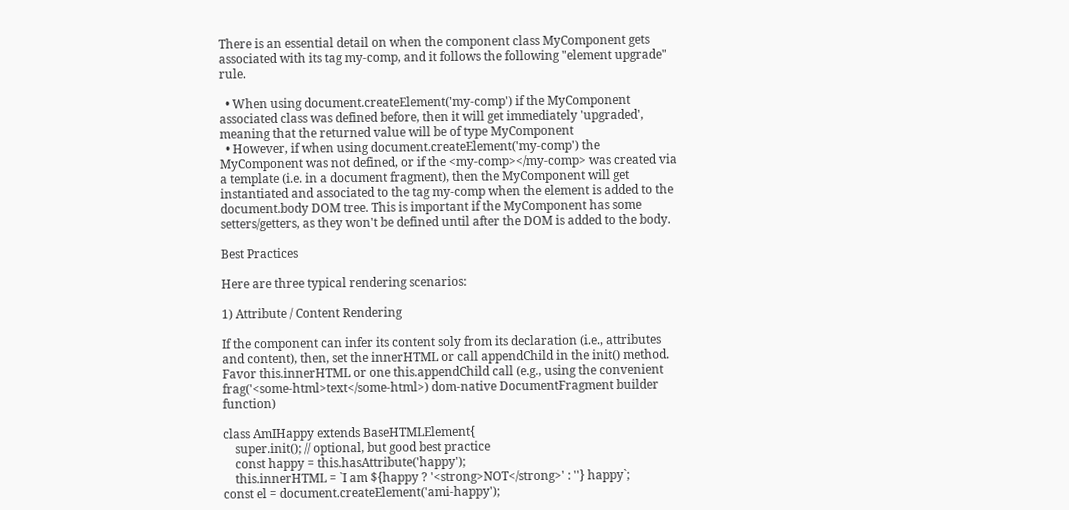There is an essential detail on when the component class MyComponent gets associated with its tag my-comp, and it follows the following "element upgrade" rule.

  • When using document.createElement('my-comp') if the MyComponent associated class was defined before, then it will get immediately 'upgraded', meaning that the returned value will be of type MyComponent
  • However, if when using document.createElement('my-comp') the MyComponent was not defined, or if the <my-comp></my-comp> was created via a template (i.e. in a document fragment), then the MyComponent will get instantiated and associated to the tag my-comp when the element is added to the document.body DOM tree. This is important if the MyComponent has some setters/getters, as they won't be defined until after the DOM is added to the body.

Best Practices

Here are three typical rendering scenarios:

1) Attribute / Content Rendering

If the component can infer its content soly from its declaration (i.e., attributes and content), then, set the innerHTML or call appendChild in the init() method. Favor this.innerHTML or one this.appendChild call (e.g., using the convenient frag('<some-html>text</some-html>) dom-native DocumentFragment builder function)

class AmIHappy extends BaseHTMLElement{
    super.init(); // optional, but good best practice
    const happy = this.hasAttribute('happy');
    this.innerHTML = `I am ${happy ? '<strong>NOT</strong>' : ''} happy`;
const el = document.createElement('ami-happy');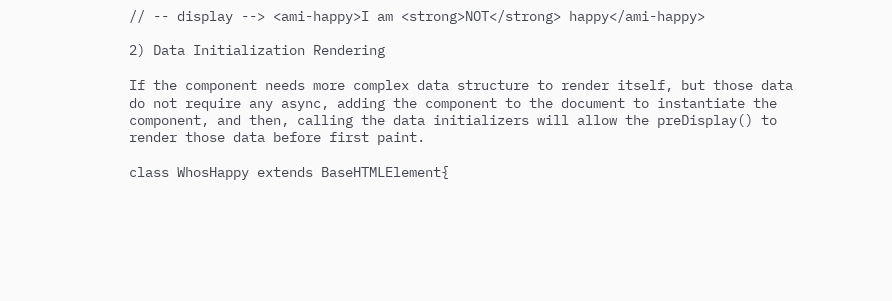// -- display --> <ami-happy>I am <strong>NOT</strong> happy</ami-happy>

2) Data Initialization Rendering

If the component needs more complex data structure to render itself, but those data do not require any async, adding the component to the document to instantiate the component, and then, calling the data initializers will allow the preDisplay() to render those data before first paint.

class WhosHappy extends BaseHTMLElement{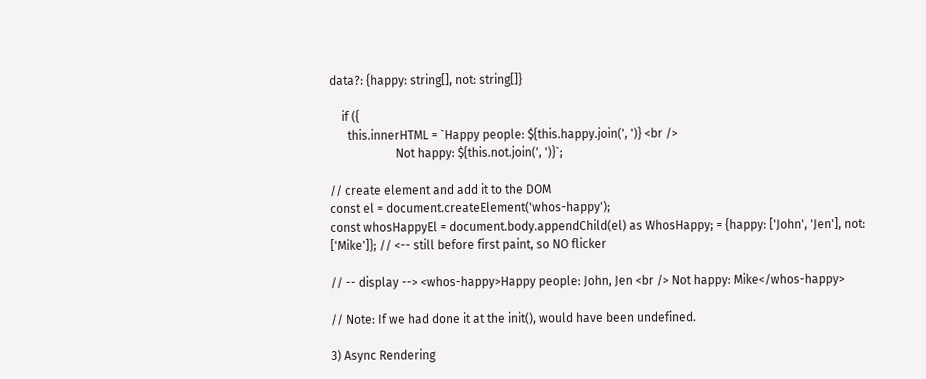data?: {happy: string[], not: string[]}

    if ({
      this.innerHTML = `Happy people: ${this.happy.join(', ')} <br />
                      Not happy: ${this.not.join(', ')}`;

// create element and add it to the DOM
const el = document.createElement('whos-happy');
const whosHappyEl = document.body.appendChild(el) as WhosHappy; = {happy: ['John', 'Jen'], not: ['Mike']}; // <-- still before first paint, so NO flicker

// -- display --> <whos-happy>Happy people: John, Jen <br /> Not happy: Mike</whos-happy>

// Note: If we had done it at the init(), would have been undefined.

3) Async Rendering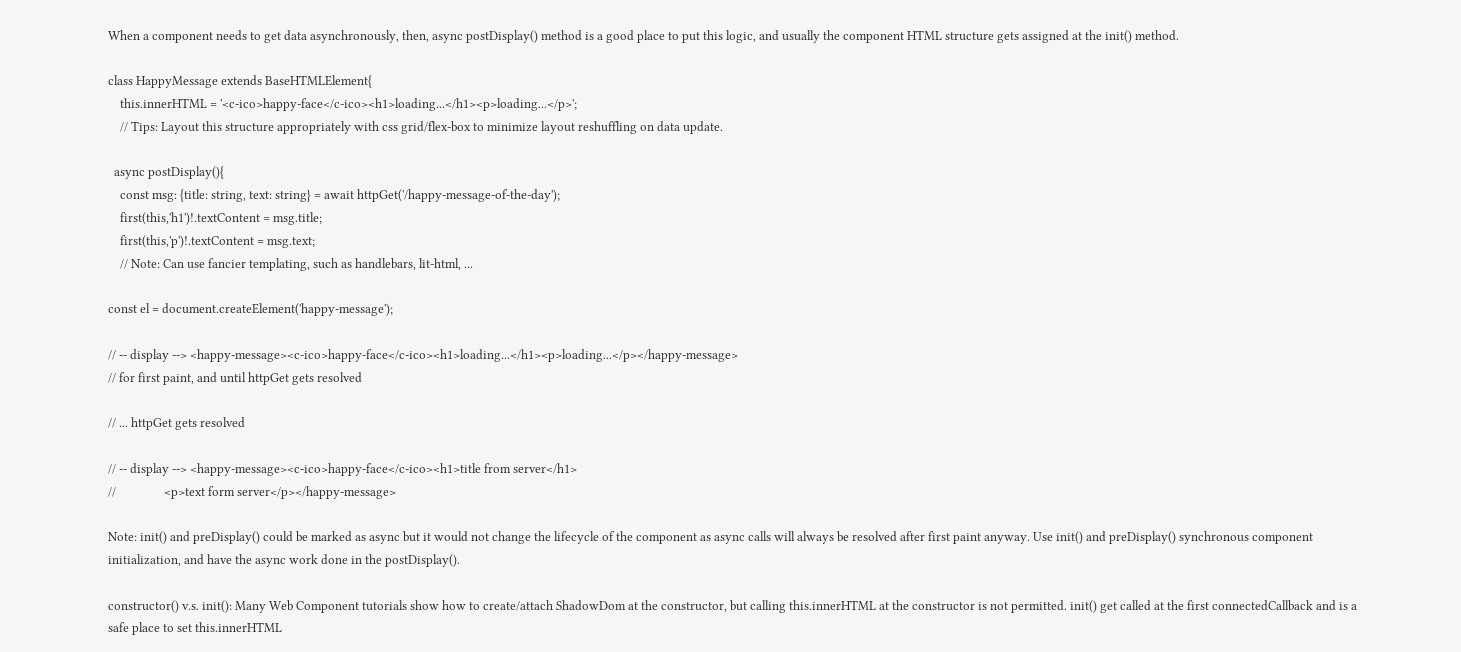When a component needs to get data asynchronously, then, async postDisplay() method is a good place to put this logic, and usually the component HTML structure gets assigned at the init() method.

class HappyMessage extends BaseHTMLElement{
    this.innerHTML = '<c-ico>happy-face</c-ico><h1>loading...</h1><p>loading...</p>';
    // Tips: Layout this structure appropriately with css grid/flex-box to minimize layout reshuffling on data update.

  async postDisplay(){
    const msg: {title: string, text: string} = await httpGet('/happy-message-of-the-day');
    first(this,'h1')!.textContent = msg.title;
    first(this,'p')!.textContent = msg.text;
    // Note: Can use fancier templating, such as handlebars, lit-html, ...

const el = document.createElement('happy-message');

// -- display --> <happy-message><c-ico>happy-face</c-ico><h1>loading...</h1><p>loading...</p></happy-message>
// for first paint, and until httpGet gets resolved

// ... httpGet gets resolved

// -- display --> <happy-message><c-ico>happy-face</c-ico><h1>title from server</h1>
//                <p>text form server</p></happy-message>

Note: init() and preDisplay() could be marked as async but it would not change the lifecycle of the component as async calls will always be resolved after first paint anyway. Use init() and preDisplay() synchronous component initialization, and have the async work done in the postDisplay().

constructor() v.s. init(): Many Web Component tutorials show how to create/attach ShadowDom at the constructor, but calling this.innerHTML at the constructor is not permitted. init() get called at the first connectedCallback and is a safe place to set this.innerHTML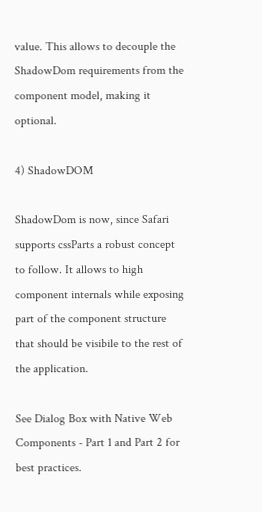value. This allows to decouple the ShadowDom requirements from the component model, making it optional.

4) ShadowDOM

ShadowDom is now, since Safari supports cssParts a robust concept to follow. It allows to high component internals while exposing part of the component structure that should be visibile to the rest of the application.

See Dialog Box with Native Web Components - Part 1 and Part 2 for best practices.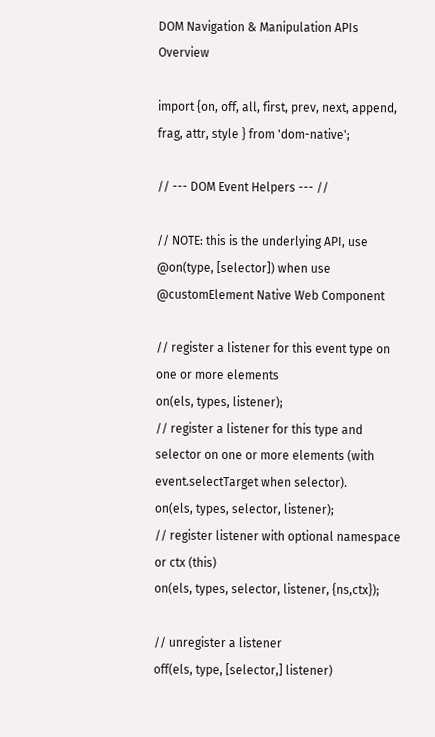DOM Navigation & Manipulation APIs Overview

import {on, off, all, first, prev, next, append, frag, attr, style } from 'dom-native';

// --- DOM Event Helpers --- //

// NOTE: this is the underlying API, use @on(type, [selector]) when use @customElement Native Web Component

// register a listener for this event type on one or more elements
on(els, types, listener);
// register a listener for this type and selector on one or more elements (with event.selectTarget when selector).
on(els, types, selector, listener);
// register listener with optional namespace or ctx (this)
on(els, types, selector, listener, {ns,ctx});

// unregister a listener
off(els, type, [selector,] listener)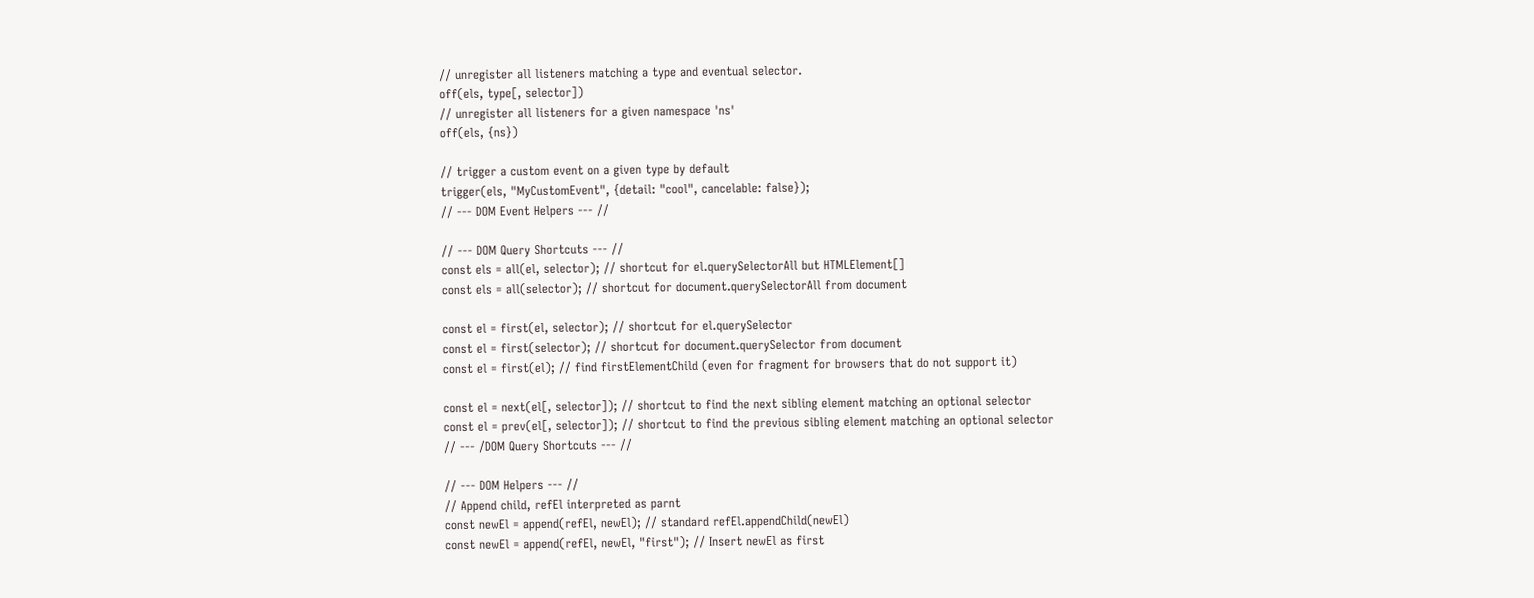// unregister all listeners matching a type and eventual selector.
off(els, type[, selector])
// unregister all listeners for a given namespace 'ns'
off(els, {ns})

// trigger a custom event on a given type by default
trigger(els, "MyCustomEvent", {detail: "cool", cancelable: false});
// --- DOM Event Helpers --- //

// --- DOM Query Shortcuts --- //
const els = all(el, selector); // shortcut for el.querySelectorAll but HTMLElement[]
const els = all(selector); // shortcut for document.querySelectorAll from document

const el = first(el, selector); // shortcut for el.querySelector
const el = first(selector); // shortcut for document.querySelector from document
const el = first(el); // find firstElementChild (even for fragment for browsers that do not support it)

const el = next(el[, selector]); // shortcut to find the next sibling element matching an optional selector
const el = prev(el[, selector]); // shortcut to find the previous sibling element matching an optional selector
// --- /DOM Query Shortcuts --- //

// --- DOM Helpers --- //
// Append child, refEl interpreted as parnt
const newEl = append(refEl, newEl); // standard refEl.appendChild(newEl)
const newEl = append(refEl, newEl, "first"); // Insert newEl as first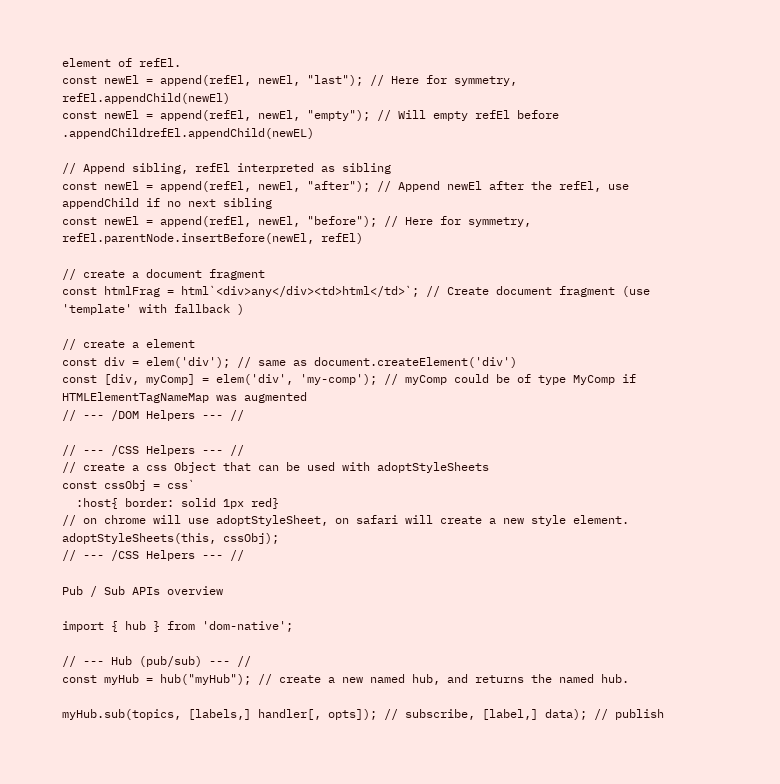element of refEl.
const newEl = append(refEl, newEl, "last"); // Here for symmetry, refEl.appendChild(newEl)
const newEl = append(refEl, newEl, "empty"); // Will empty refEl before .appendChildrefEl.appendChild(newEL)

// Append sibling, refEl interpreted as sibling
const newEl = append(refEl, newEl, "after"); // Append newEl after the refEl, use appendChild if no next sibling
const newEl = append(refEl, newEl, "before"); // Here for symmetry, refEl.parentNode.insertBefore(newEl, refEl)

// create a document fragment
const htmlFrag = html`<div>any</div><td>html</td>`; // Create document fragment (use 'template' with fallback )

// create a element
const div = elem('div'); // same as document.createElement('div')
const [div, myComp] = elem('div', 'my-comp'); // myComp could be of type MyComp if HTMLElementTagNameMap was augmented
// --- /DOM Helpers --- //

// --- /CSS Helpers --- //
// create a css Object that can be used with adoptStyleSheets
const cssObj = css`
  :host{ border: solid 1px red}
// on chrome will use adoptStyleSheet, on safari will create a new style element.
adoptStyleSheets(this, cssObj);
// --- /CSS Helpers --- //

Pub / Sub APIs overview

import { hub } from 'dom-native';

// --- Hub (pub/sub) --- //
const myHub = hub("myHub"); // create a new named hub, and returns the named hub.

myHub.sub(topics, [labels,] handler[, opts]); // subscribe, [label,] data); // publish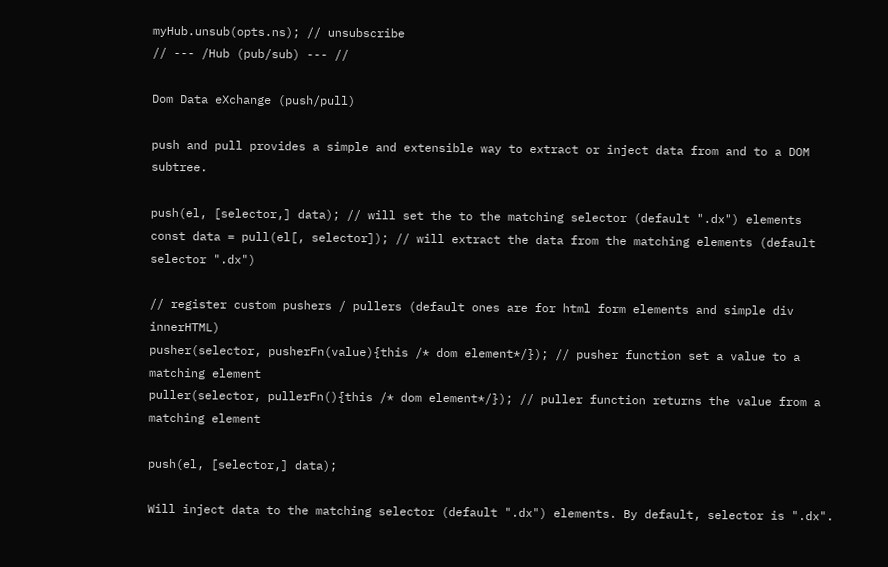myHub.unsub(opts.ns); // unsubscribe
// --- /Hub (pub/sub) --- //

Dom Data eXchange (push/pull)

push and pull provides a simple and extensible way to extract or inject data from and to a DOM subtree.

push(el, [selector,] data); // will set the to the matching selector (default ".dx") elements
const data = pull(el[, selector]); // will extract the data from the matching elements (default selector ".dx")

// register custom pushers / pullers (default ones are for html form elements and simple div innerHTML)
pusher(selector, pusherFn(value){this /* dom element*/}); // pusher function set a value to a matching element
puller(selector, pullerFn(){this /* dom element*/}); // puller function returns the value from a matching element

push(el, [selector,] data);

Will inject data to the matching selector (default ".dx") elements. By default, selector is ".dx".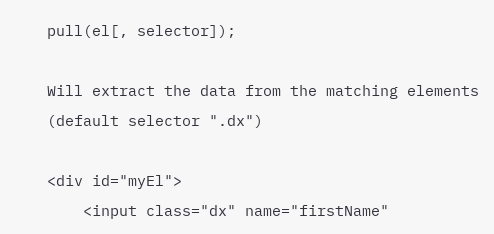pull(el[, selector]);

Will extract the data from the matching elements (default selector ".dx")

<div id="myEl">
    <input class="dx" name="firstName"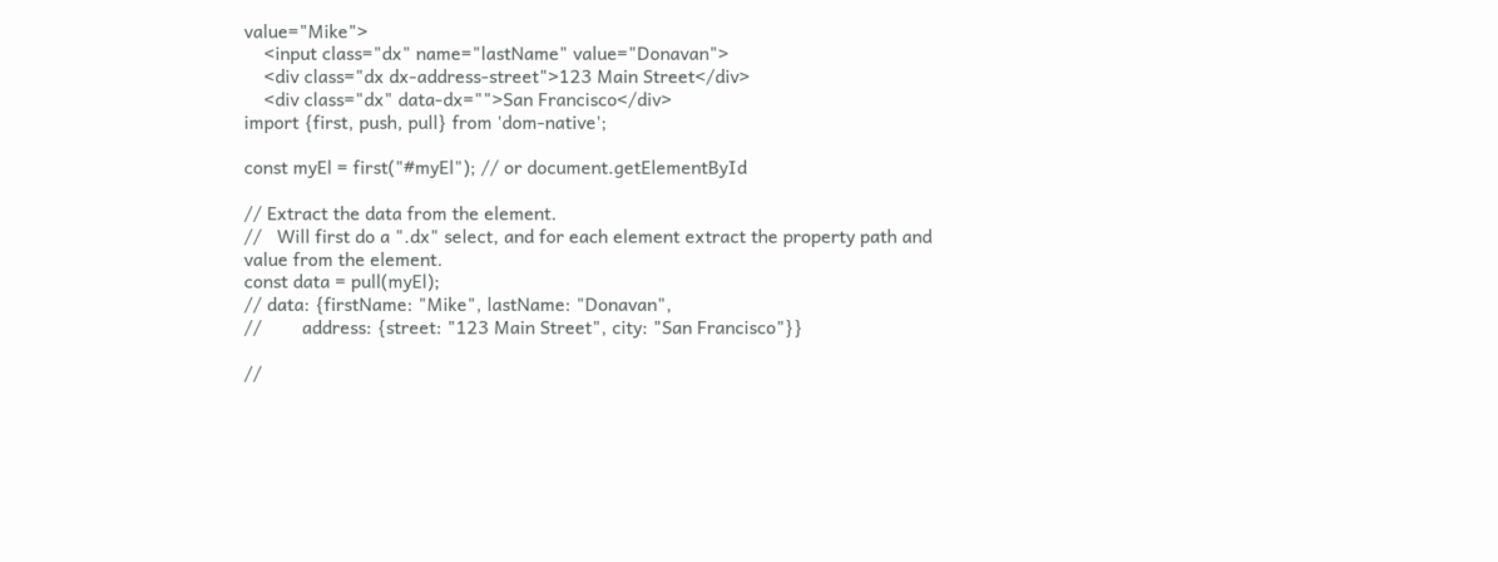value="Mike">
    <input class="dx" name="lastName" value="Donavan">
    <div class="dx dx-address-street">123 Main Street</div>
    <div class="dx" data-dx="">San Francisco</div>
import {first, push, pull} from 'dom-native';

const myEl = first("#myEl"); // or document.getElementById

// Extract the data from the element.
//   Will first do a ".dx" select, and for each element extract the property path and value from the element.
const data = pull(myEl);
// data: {firstName: "Mike", lastName: "Donavan",
//        address: {street: "123 Main Street", city: "San Francisco"}}

//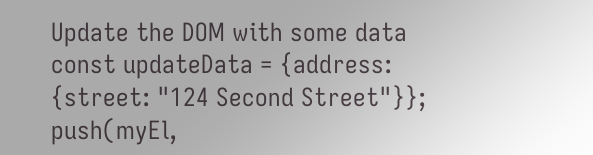Update the DOM with some data
const updateData = {address: {street: "124 Second Street"}};
push(myEl,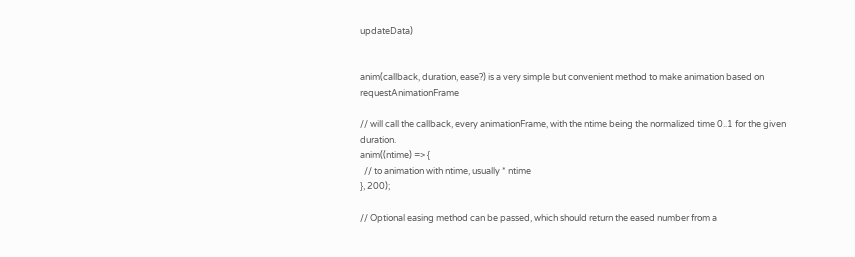updateData)


anim(callback, duration, ease?) is a very simple but convenient method to make animation based on requestAnimationFrame

// will call the callback, every animationFrame, with the ntime being the normalized time 0..1 for the given duration.
anim((ntime) => {
  // to animation with ntime, usually * ntime
}, 200);

// Optional easing method can be passed, which should return the eased number from a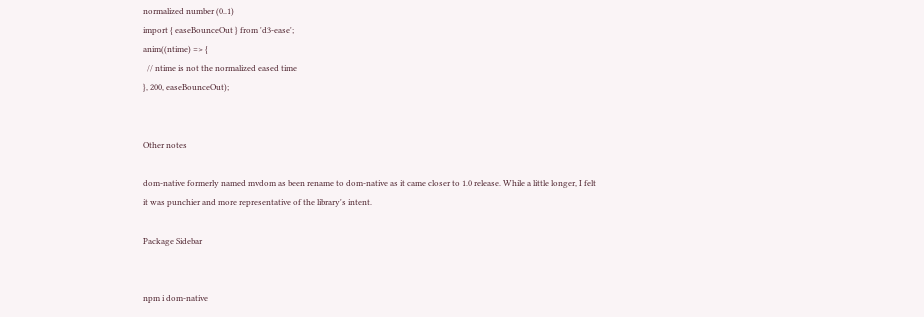normalized number (0..1)
import { easeBounceOut } from 'd3-ease';
anim((ntime) => {
  // ntime is not the normalized eased time
}, 200, easeBounceOut);


Other notes

dom-native formerly named mvdom as been rename to dom-native as it came closer to 1.0 release. While a little longer, I felt it was punchier and more representative of the library's intent.

Package Sidebar


npm i dom-native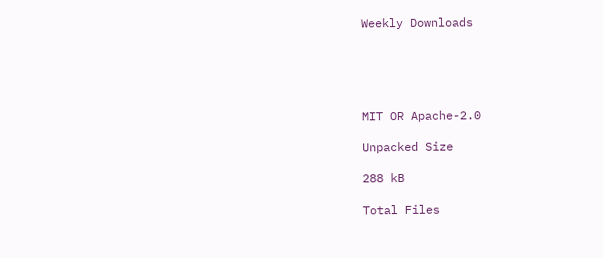Weekly Downloads





MIT OR Apache-2.0

Unpacked Size

288 kB

Total Files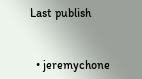Last publish


  • jeremychone